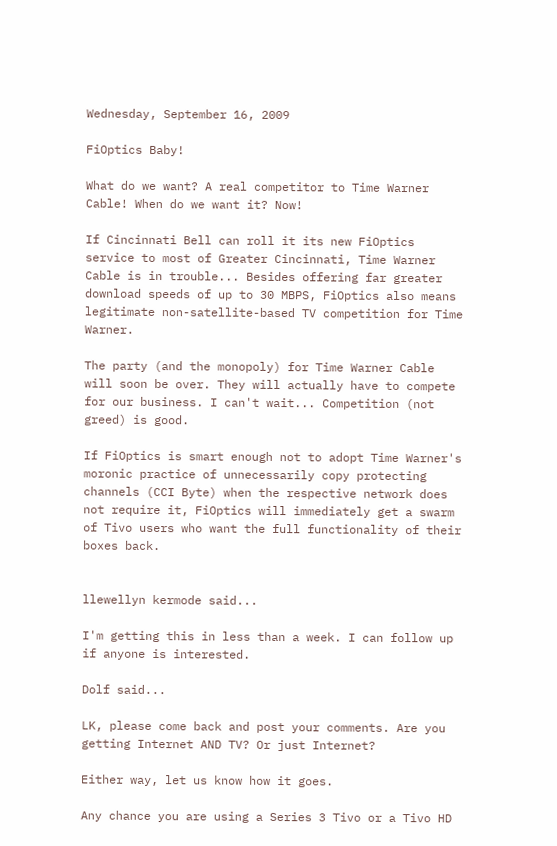Wednesday, September 16, 2009

FiOptics Baby!

What do we want? A real competitor to Time Warner Cable! When do we want it? Now!

If Cincinnati Bell can roll it its new FiOptics service to most of Greater Cincinnati, Time Warner Cable is in trouble... Besides offering far greater download speeds of up to 30 MBPS, FiOptics also means legitimate non-satellite-based TV competition for Time Warner.

The party (and the monopoly) for Time Warner Cable will soon be over. They will actually have to compete for our business. I can't wait... Competition (not greed) is good.

If FiOptics is smart enough not to adopt Time Warner's moronic practice of unnecessarily copy protecting channels (CCI Byte) when the respective network does not require it, FiOptics will immediately get a swarm of Tivo users who want the full functionality of their boxes back.


llewellyn kermode said...

I'm getting this in less than a week. I can follow up if anyone is interested.

Dolf said...

LK, please come back and post your comments. Are you getting Internet AND TV? Or just Internet?

Either way, let us know how it goes.

Any chance you are using a Series 3 Tivo or a Tivo HD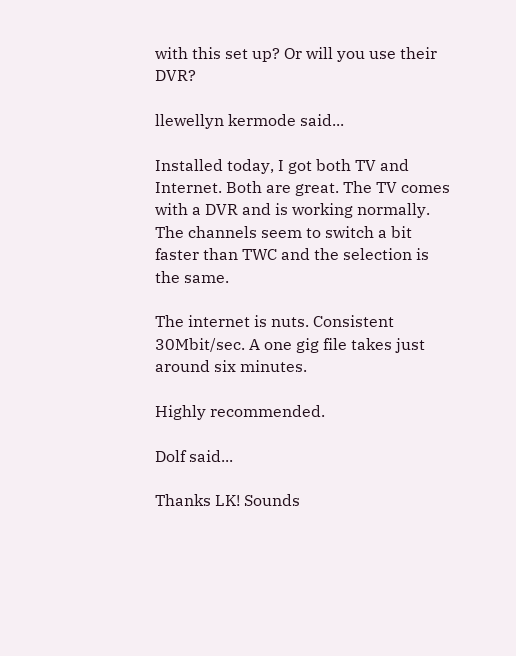with this set up? Or will you use their DVR?

llewellyn kermode said...

Installed today, I got both TV and Internet. Both are great. The TV comes with a DVR and is working normally. The channels seem to switch a bit faster than TWC and the selection is the same.

The internet is nuts. Consistent 30Mbit/sec. A one gig file takes just around six minutes.

Highly recommended.

Dolf said...

Thanks LK! Sounds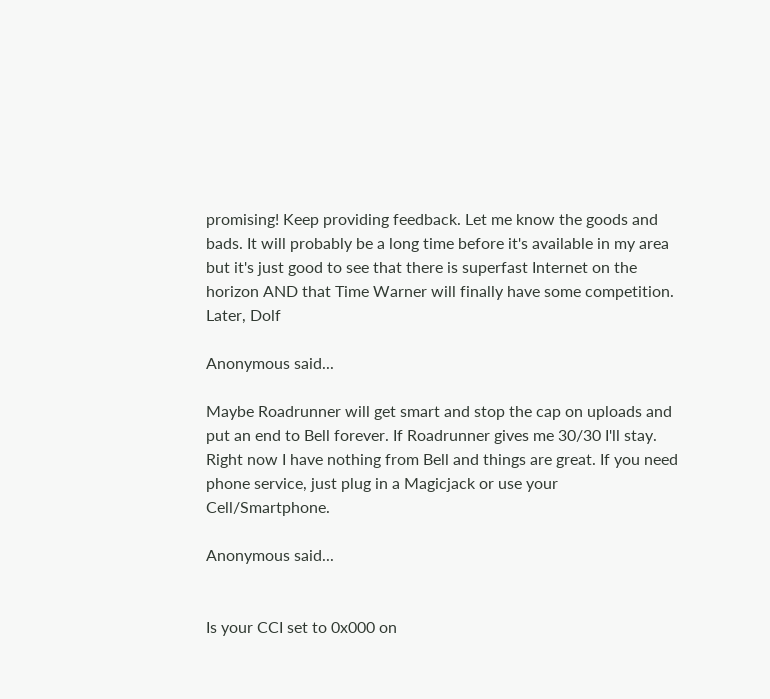promising! Keep providing feedback. Let me know the goods and bads. It will probably be a long time before it's available in my area but it's just good to see that there is superfast Internet on the horizon AND that Time Warner will finally have some competition. Later, Dolf

Anonymous said...

Maybe Roadrunner will get smart and stop the cap on uploads and put an end to Bell forever. If Roadrunner gives me 30/30 I'll stay. Right now I have nothing from Bell and things are great. If you need phone service, just plug in a Magicjack or use your Cell/Smartphone.

Anonymous said...


Is your CCI set to 0x000 on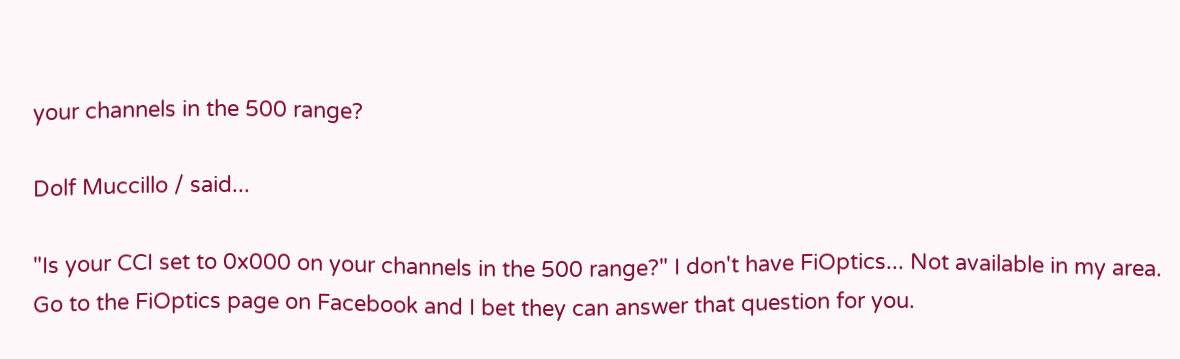your channels in the 500 range?

Dolf Muccillo / said...

"Is your CCI set to 0x000 on your channels in the 500 range?" I don't have FiOptics... Not available in my area. Go to the FiOptics page on Facebook and I bet they can answer that question for you.